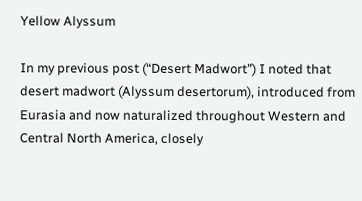Yellow Alyssum

In my previous post (“Desert Madwort”) I noted that desert madwort (Alyssum desertorum), introduced from Eurasia and now naturalized throughout Western and Central North America, closely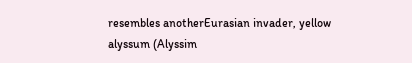resembles anotherEurasian invader, yellow alyssum (Alyssim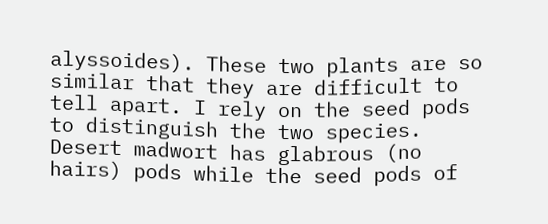alyssoides). These two plants are so similar that they are difficult to tell apart. I rely on the seed pods to distinguish the two species. Desert madwort has glabrous (no hairs) pods while the seed pods of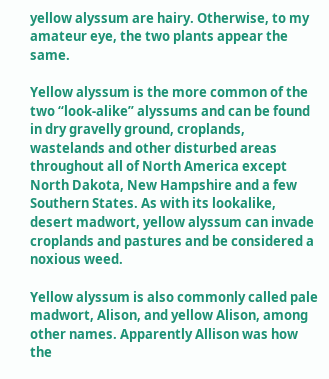yellow alyssum are hairy. Otherwise, to my amateur eye, the two plants appear the same.

Yellow alyssum is the more common of the two “look-alike” alyssums and can be found in dry gravelly ground, croplands, wastelands and other disturbed areas throughout all of North America except North Dakota, New Hampshire and a few Southern States. As with its lookalike, desert madwort, yellow alyssum can invade croplands and pastures and be considered a noxious weed.

Yellow alyssum is also commonly called pale madwort, Alison, and yellow Alison, among other names. Apparently Allison was how the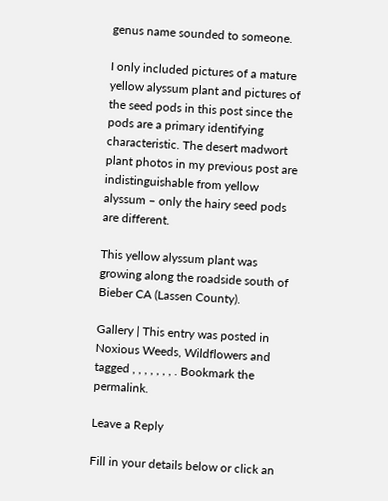genus name sounded to someone.

I only included pictures of a mature yellow alyssum plant and pictures of the seed pods in this post since the pods are a primary identifying characteristic. The desert madwort plant photos in my previous post are indistinguishable from yellow alyssum – only the hairy seed pods are different.

This yellow alyssum plant was growing along the roadside south of Bieber CA (Lassen County).

Gallery | This entry was posted in Noxious Weeds, Wildflowers and tagged , , , , , , , . Bookmark the permalink.

Leave a Reply

Fill in your details below or click an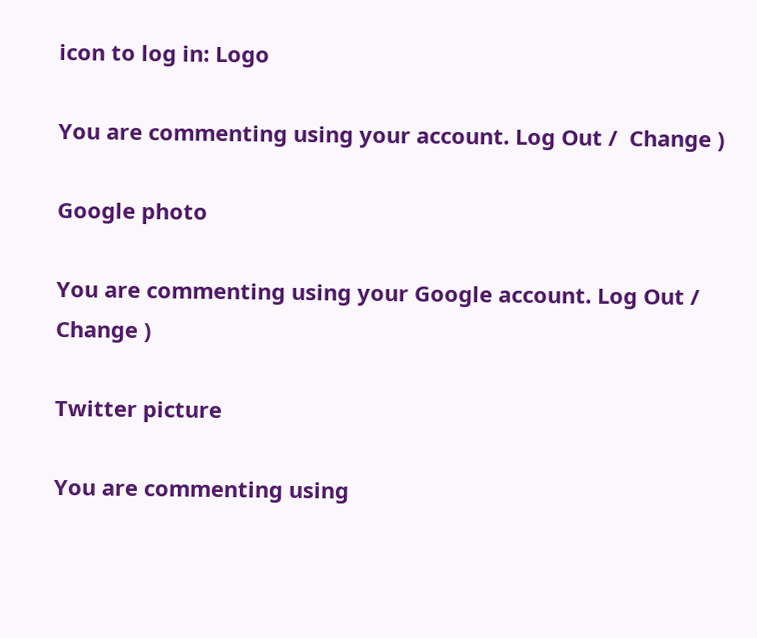icon to log in: Logo

You are commenting using your account. Log Out /  Change )

Google photo

You are commenting using your Google account. Log Out /  Change )

Twitter picture

You are commenting using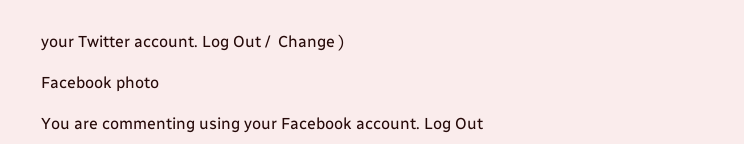your Twitter account. Log Out /  Change )

Facebook photo

You are commenting using your Facebook account. Log Out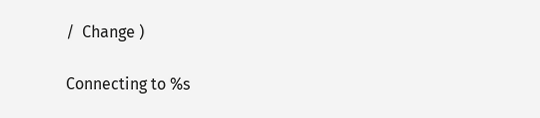/  Change )

Connecting to %s